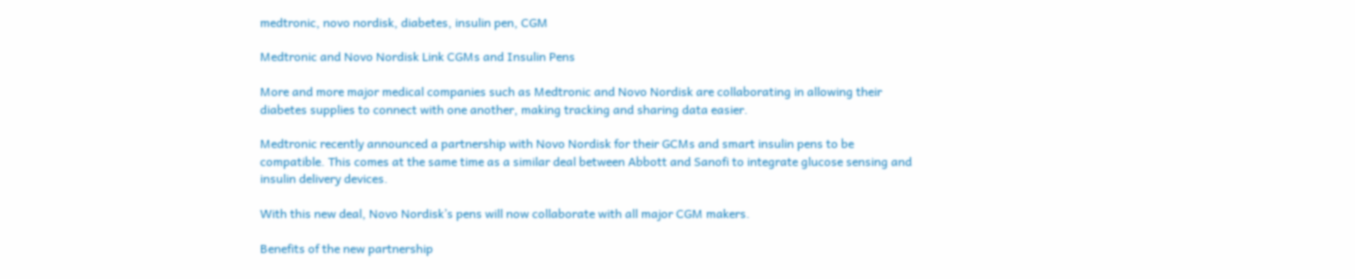medtronic, novo nordisk, diabetes, insulin pen, CGM

Medtronic and Novo Nordisk Link CGMs and Insulin Pens

More and more major medical companies such as Medtronic and Novo Nordisk are collaborating in allowing their diabetes supplies to connect with one another, making tracking and sharing data easier.

Medtronic recently announced a partnership with Novo Nordisk for their GCMs and smart insulin pens to be compatible. This comes at the same time as a similar deal between Abbott and Sanofi to integrate glucose sensing and insulin delivery devices.

With this new deal, Novo Nordisk’s pens will now collaborate with all major CGM makers.

Benefits of the new partnership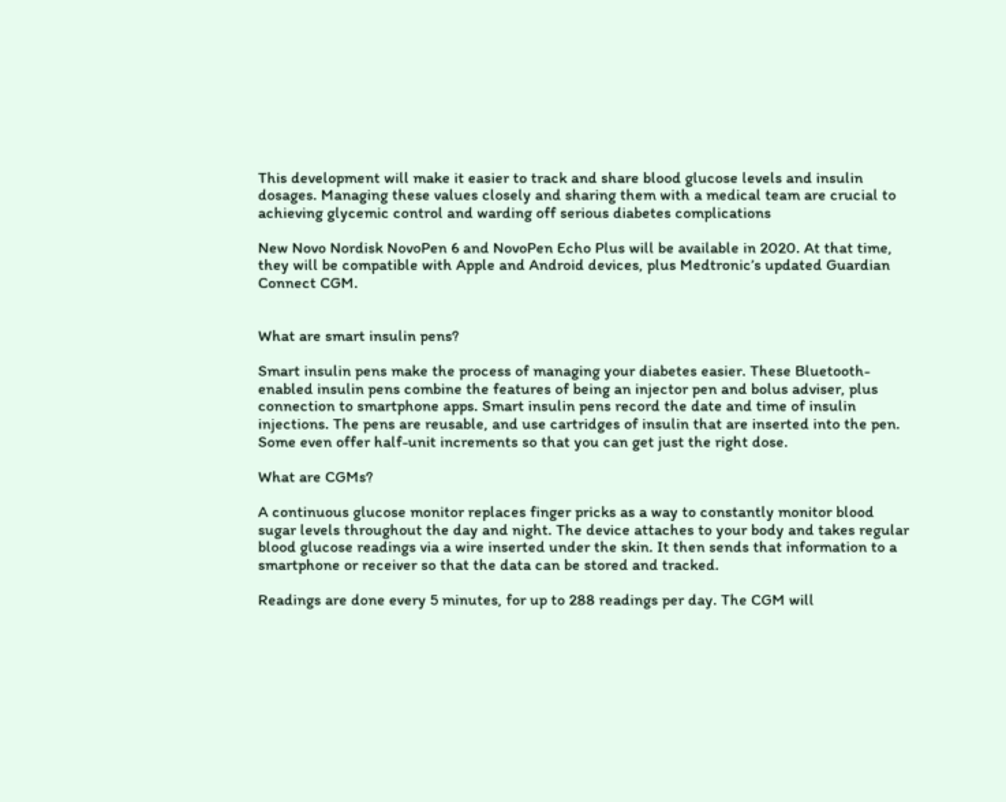This development will make it easier to track and share blood glucose levels and insulin dosages. Managing these values closely and sharing them with a medical team are crucial to achieving glycemic control and warding off serious diabetes complications

New Novo Nordisk NovoPen 6 and NovoPen Echo Plus will be available in 2020. At that time, they will be compatible with Apple and Android devices, plus Medtronic’s updated Guardian Connect CGM.


What are smart insulin pens?

Smart insulin pens make the process of managing your diabetes easier. These Bluetooth-enabled insulin pens combine the features of being an injector pen and bolus adviser, plus connection to smartphone apps. Smart insulin pens record the date and time of insulin injections. The pens are reusable, and use cartridges of insulin that are inserted into the pen. Some even offer half-unit increments so that you can get just the right dose.

What are CGMs?

A continuous glucose monitor replaces finger pricks as a way to constantly monitor blood sugar levels throughout the day and night. The device attaches to your body and takes regular blood glucose readings via a wire inserted under the skin. It then sends that information to a smartphone or receiver so that the data can be stored and tracked.

Readings are done every 5 minutes, for up to 288 readings per day. The CGM will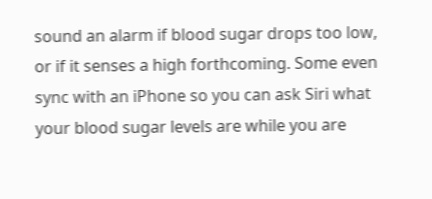sound an alarm if blood sugar drops too low, or if it senses a high forthcoming. Some even sync with an iPhone so you can ask Siri what your blood sugar levels are while you are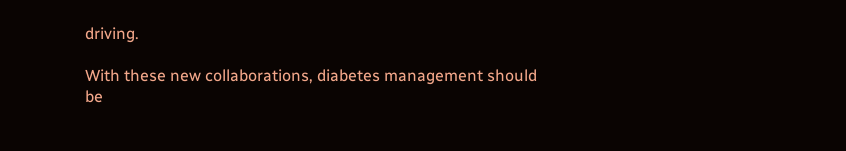driving.

With these new collaborations, diabetes management should be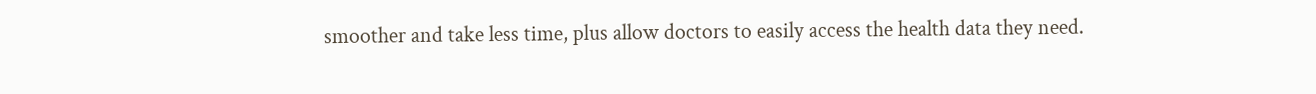smoother and take less time, plus allow doctors to easily access the health data they need.